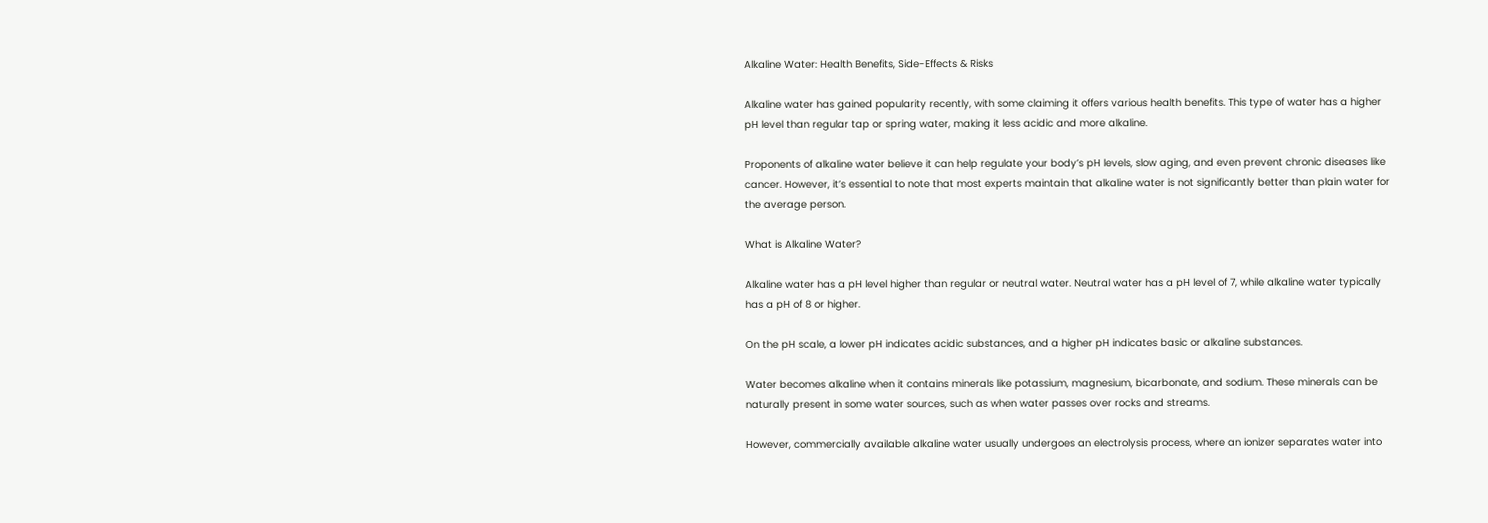Alkaline Water: Health Benefits, Side-Effects & Risks

Alkaline water has gained popularity recently, with some claiming it offers various health benefits. This type of water has a higher pH level than regular tap or spring water, making it less acidic and more alkaline.

Proponents of alkaline water believe it can help regulate your body’s pH levels, slow aging, and even prevent chronic diseases like cancer. However, it’s essential to note that most experts maintain that alkaline water is not significantly better than plain water for the average person.

What is Alkaline Water?

Alkaline water has a pH level higher than regular or neutral water. Neutral water has a pH level of 7, while alkaline water typically has a pH of 8 or higher.

On the pH scale, a lower pH indicates acidic substances, and a higher pH indicates basic or alkaline substances.

Water becomes alkaline when it contains minerals like potassium, magnesium, bicarbonate, and sodium. These minerals can be naturally present in some water sources, such as when water passes over rocks and streams.

However, commercially available alkaline water usually undergoes an electrolysis process, where an ionizer separates water into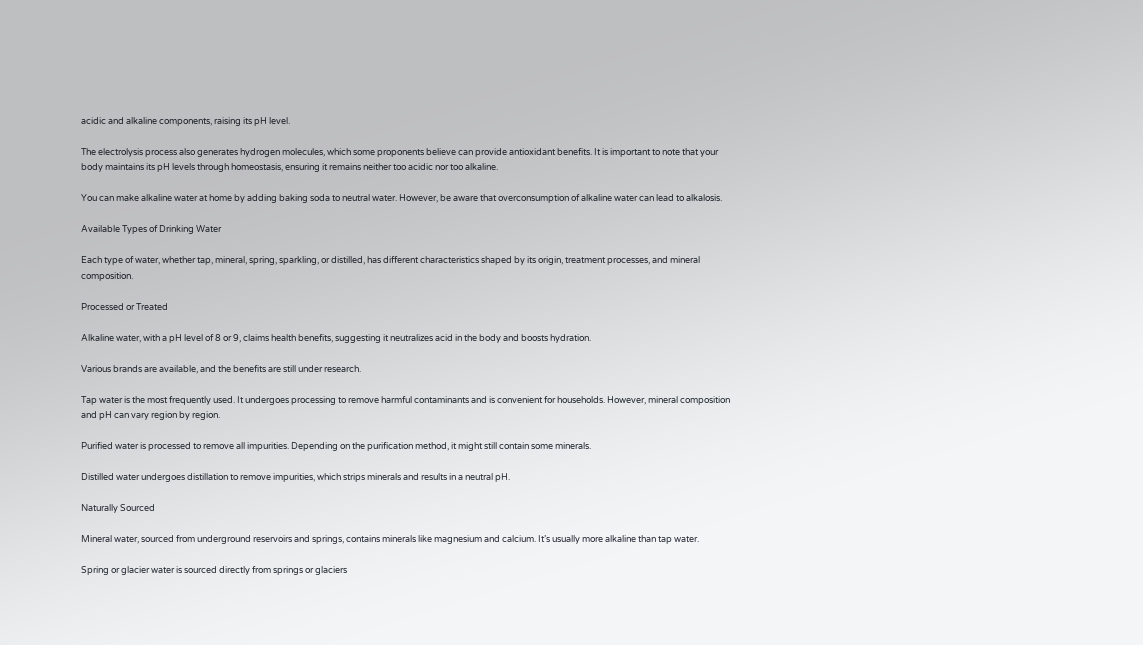acidic and alkaline components, raising its pH level.

The electrolysis process also generates hydrogen molecules, which some proponents believe can provide antioxidant benefits. It is important to note that your body maintains its pH levels through homeostasis, ensuring it remains neither too acidic nor too alkaline.

You can make alkaline water at home by adding baking soda to neutral water. However, be aware that overconsumption of alkaline water can lead to alkalosis.

Available Types of Drinking Water

Each type of water, whether tap, mineral, spring, sparkling, or distilled, has different characteristics shaped by its origin, treatment processes, and mineral composition.

Processed or Treated

Alkaline water, with a pH level of 8 or 9, claims health benefits, suggesting it neutralizes acid in the body and boosts hydration.

Various brands are available, and the benefits are still under research.

Tap water is the most frequently used. It undergoes processing to remove harmful contaminants and is convenient for households. However, mineral composition and pH can vary region by region.

Purified water is processed to remove all impurities. Depending on the purification method, it might still contain some minerals.

Distilled water undergoes distillation to remove impurities, which strips minerals and results in a neutral pH.

Naturally Sourced

Mineral water, sourced from underground reservoirs and springs, contains minerals like magnesium and calcium. It’s usually more alkaline than tap water.

Spring or glacier water is sourced directly from springs or glaciers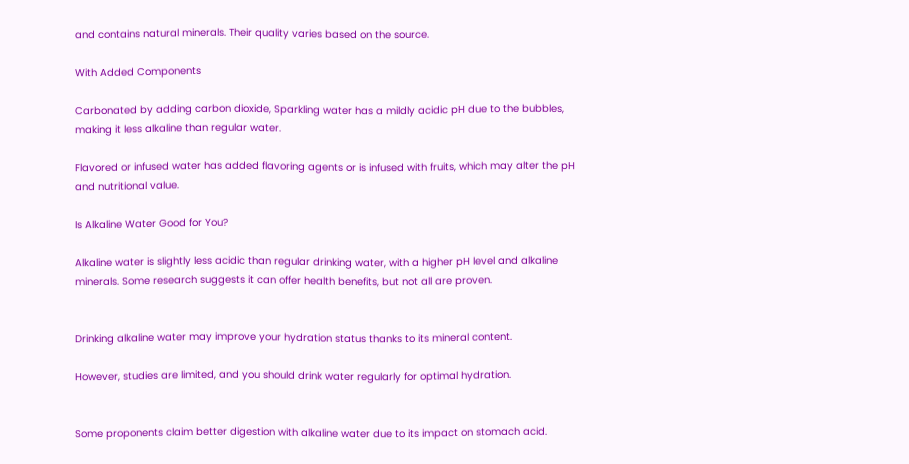and contains natural minerals. Their quality varies based on the source.

With Added Components

Carbonated by adding carbon dioxide, Sparkling water has a mildly acidic pH due to the bubbles, making it less alkaline than regular water.

Flavored or infused water has added flavoring agents or is infused with fruits, which may alter the pH and nutritional value.

Is Alkaline Water Good for You?

Alkaline water is slightly less acidic than regular drinking water, with a higher pH level and alkaline minerals. Some research suggests it can offer health benefits, but not all are proven.


Drinking alkaline water may improve your hydration status thanks to its mineral content.

However, studies are limited, and you should drink water regularly for optimal hydration.


Some proponents claim better digestion with alkaline water due to its impact on stomach acid.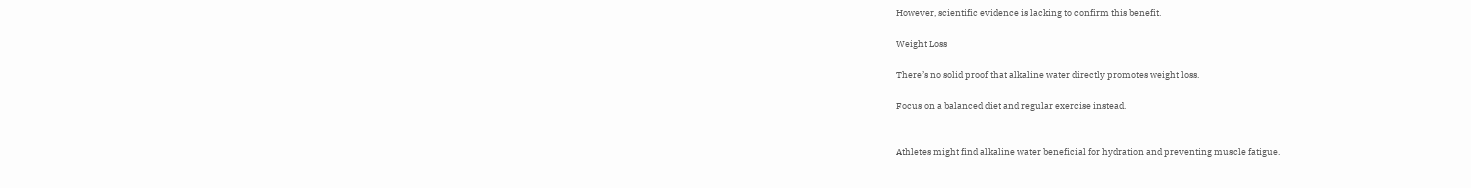However, scientific evidence is lacking to confirm this benefit.

Weight Loss

There’s no solid proof that alkaline water directly promotes weight loss.

Focus on a balanced diet and regular exercise instead.


Athletes might find alkaline water beneficial for hydration and preventing muscle fatigue.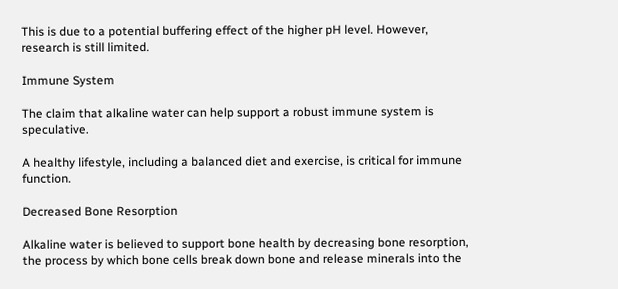This is due to a potential buffering effect of the higher pH level. However, research is still limited.

Immune System

The claim that alkaline water can help support a robust immune system is speculative.

A healthy lifestyle, including a balanced diet and exercise, is critical for immune function.

Decreased Bone Resorption

Alkaline water is believed to support bone health by decreasing bone resorption, the process by which bone cells break down bone and release minerals into the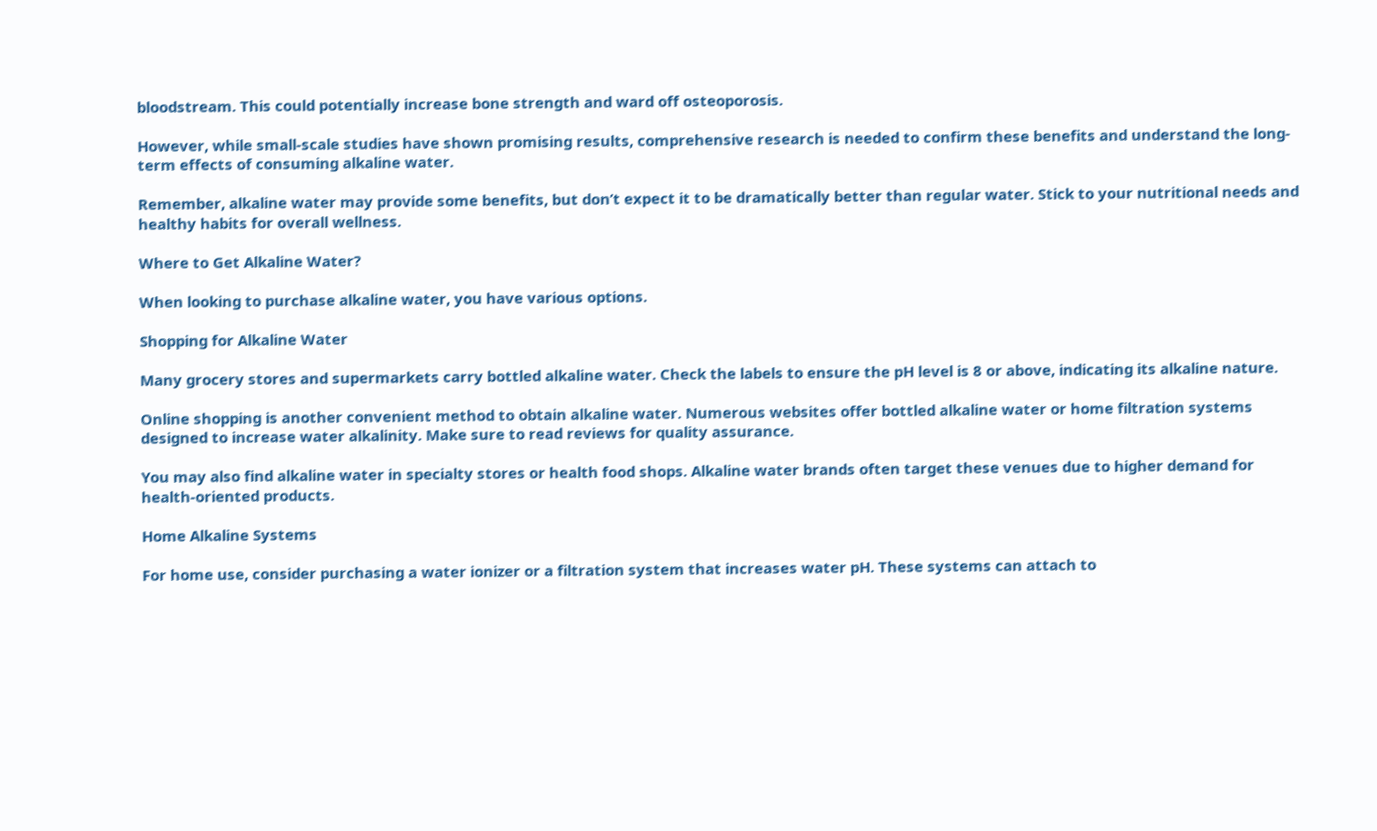bloodstream. This could potentially increase bone strength and ward off osteoporosis.

However, while small-scale studies have shown promising results, comprehensive research is needed to confirm these benefits and understand the long-term effects of consuming alkaline water.

Remember, alkaline water may provide some benefits, but don’t expect it to be dramatically better than regular water. Stick to your nutritional needs and healthy habits for overall wellness.

Where to Get Alkaline Water?

When looking to purchase alkaline water, you have various options.

Shopping for Alkaline Water

Many grocery stores and supermarkets carry bottled alkaline water. Check the labels to ensure the pH level is 8 or above, indicating its alkaline nature.

Online shopping is another convenient method to obtain alkaline water. Numerous websites offer bottled alkaline water or home filtration systems designed to increase water alkalinity. Make sure to read reviews for quality assurance.

You may also find alkaline water in specialty stores or health food shops. Alkaline water brands often target these venues due to higher demand for health-oriented products.

Home Alkaline Systems

For home use, consider purchasing a water ionizer or a filtration system that increases water pH. These systems can attach to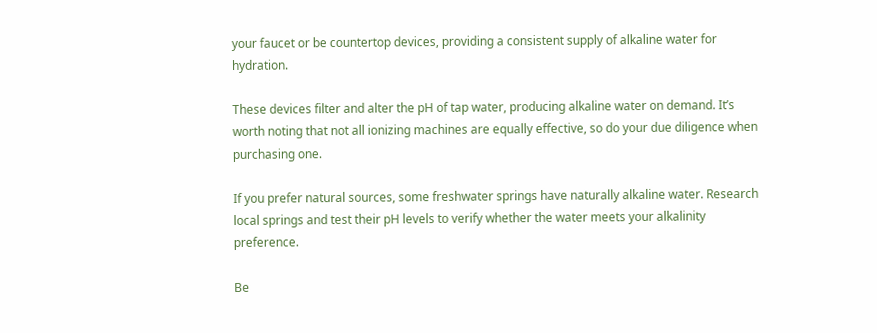your faucet or be countertop devices, providing a consistent supply of alkaline water for hydration.

These devices filter and alter the pH of tap water, producing alkaline water on demand. It’s worth noting that not all ionizing machines are equally effective, so do your due diligence when purchasing one.

If you prefer natural sources, some freshwater springs have naturally alkaline water. Research local springs and test their pH levels to verify whether the water meets your alkalinity preference.

Be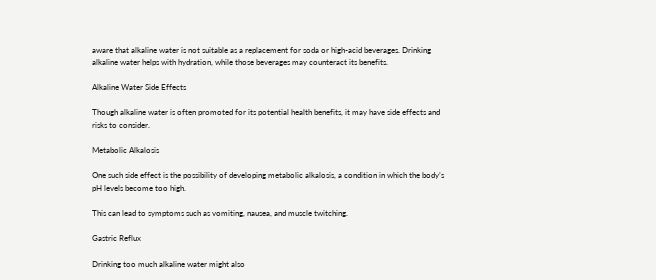aware that alkaline water is not suitable as a replacement for soda or high-acid beverages. Drinking alkaline water helps with hydration, while those beverages may counteract its benefits.

Alkaline Water Side Effects

Though alkaline water is often promoted for its potential health benefits, it may have side effects and risks to consider.

Metabolic Alkalosis

One such side effect is the possibility of developing metabolic alkalosis, a condition in which the body’s pH levels become too high.

This can lead to symptoms such as vomiting, nausea, and muscle twitching.

Gastric Reflux

Drinking too much alkaline water might also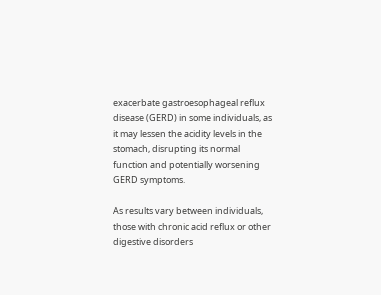exacerbate gastroesophageal reflux disease (GERD) in some individuals, as it may lessen the acidity levels in the stomach, disrupting its normal function and potentially worsening GERD symptoms.

As results vary between individuals, those with chronic acid reflux or other digestive disorders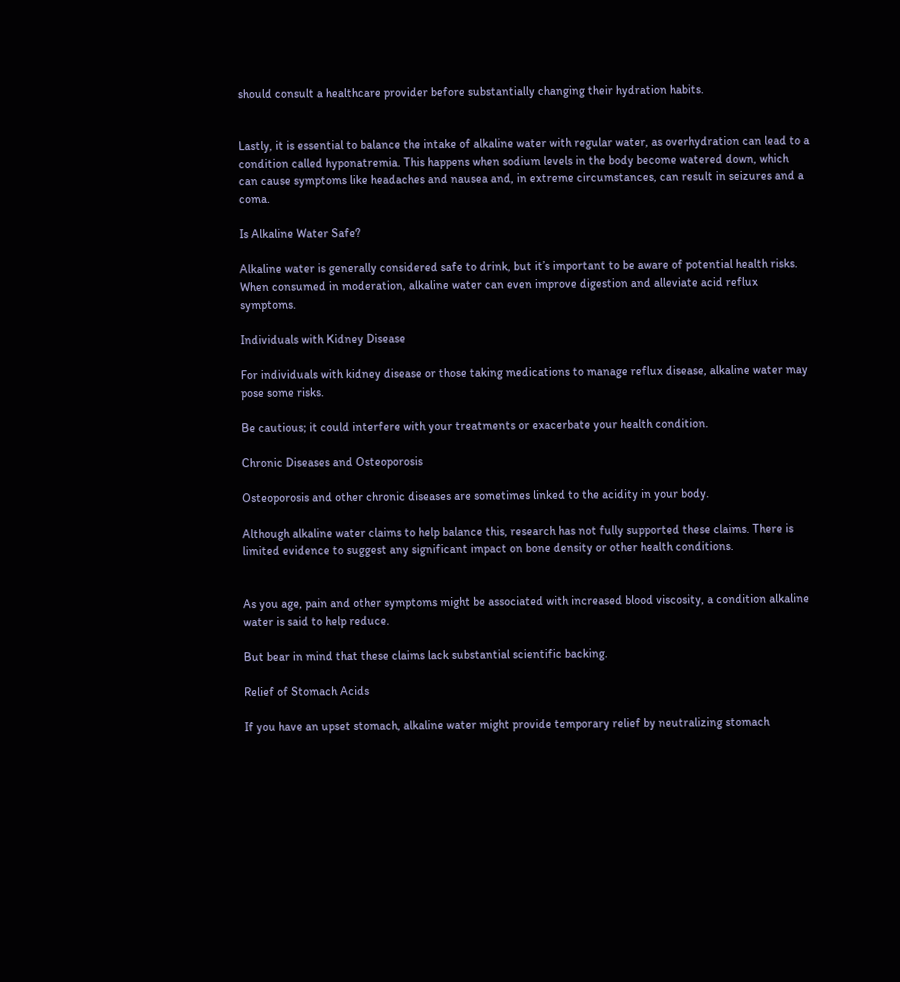should consult a healthcare provider before substantially changing their hydration habits.


Lastly, it is essential to balance the intake of alkaline water with regular water, as overhydration can lead to a condition called hyponatremia. This happens when sodium levels in the body become watered down, which can cause symptoms like headaches and nausea and, in extreme circumstances, can result in seizures and a coma.

Is Alkaline Water Safe?

Alkaline water is generally considered safe to drink, but it’s important to be aware of potential health risks. When consumed in moderation, alkaline water can even improve digestion and alleviate acid reflux symptoms.

Individuals with Kidney Disease

For individuals with kidney disease or those taking medications to manage reflux disease, alkaline water may pose some risks.

Be cautious; it could interfere with your treatments or exacerbate your health condition.

Chronic Diseases and Osteoporosis

Osteoporosis and other chronic diseases are sometimes linked to the acidity in your body.

Although alkaline water claims to help balance this, research has not fully supported these claims. There is limited evidence to suggest any significant impact on bone density or other health conditions.


As you age, pain and other symptoms might be associated with increased blood viscosity, a condition alkaline water is said to help reduce.

But bear in mind that these claims lack substantial scientific backing.

Relief of Stomach Acids

If you have an upset stomach, alkaline water might provide temporary relief by neutralizing stomach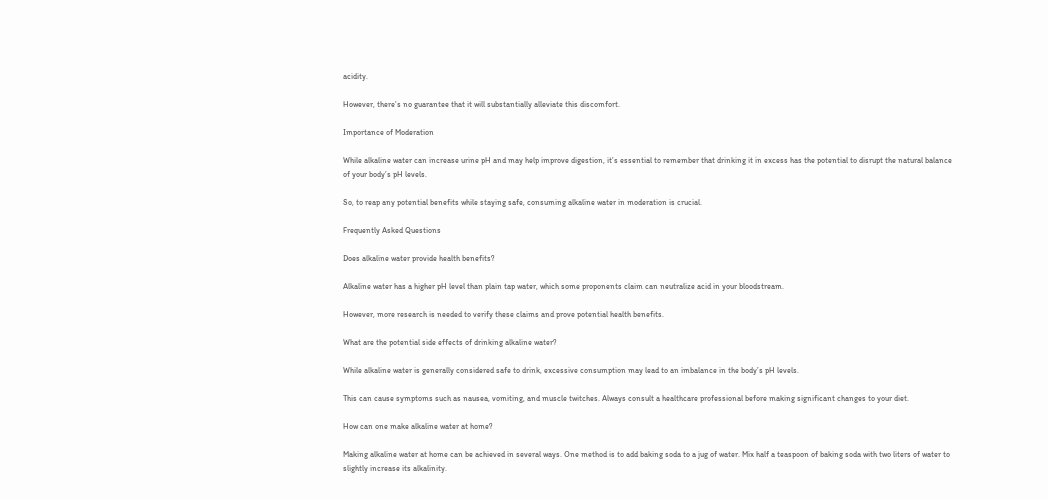acidity.

However, there’s no guarantee that it will substantially alleviate this discomfort.

Importance of Moderation

While alkaline water can increase urine pH and may help improve digestion, it’s essential to remember that drinking it in excess has the potential to disrupt the natural balance of your body’s pH levels.

So, to reap any potential benefits while staying safe, consuming alkaline water in moderation is crucial.

Frequently Asked Questions

Does alkaline water provide health benefits?

Alkaline water has a higher pH level than plain tap water, which some proponents claim can neutralize acid in your bloodstream.

However, more research is needed to verify these claims and prove potential health benefits.

What are the potential side effects of drinking alkaline water?

While alkaline water is generally considered safe to drink, excessive consumption may lead to an imbalance in the body’s pH levels.

This can cause symptoms such as nausea, vomiting, and muscle twitches. Always consult a healthcare professional before making significant changes to your diet.

How can one make alkaline water at home?

Making alkaline water at home can be achieved in several ways. One method is to add baking soda to a jug of water. Mix half a teaspoon of baking soda with two liters of water to slightly increase its alkalinity.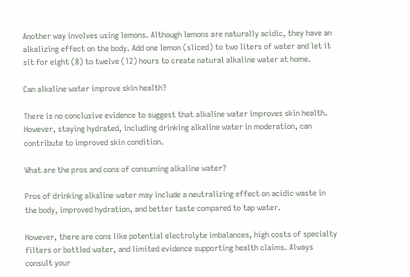Another way involves using lemons. Although lemons are naturally acidic, they have an alkalizing effect on the body. Add one lemon (sliced) to two liters of water and let it sit for eight (8) to twelve (12) hours to create natural alkaline water at home.

Can alkaline water improve skin health?

There is no conclusive evidence to suggest that alkaline water improves skin health. However, staying hydrated, including drinking alkaline water in moderation, can contribute to improved skin condition.

What are the pros and cons of consuming alkaline water?

Pros of drinking alkaline water may include a neutralizing effect on acidic waste in the body, improved hydration, and better taste compared to tap water.

However, there are cons like potential electrolyte imbalances, high costs of specialty filters or bottled water, and limited evidence supporting health claims. Always consult your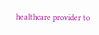healthcare provider to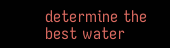determine the best water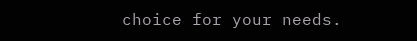choice for your needs.